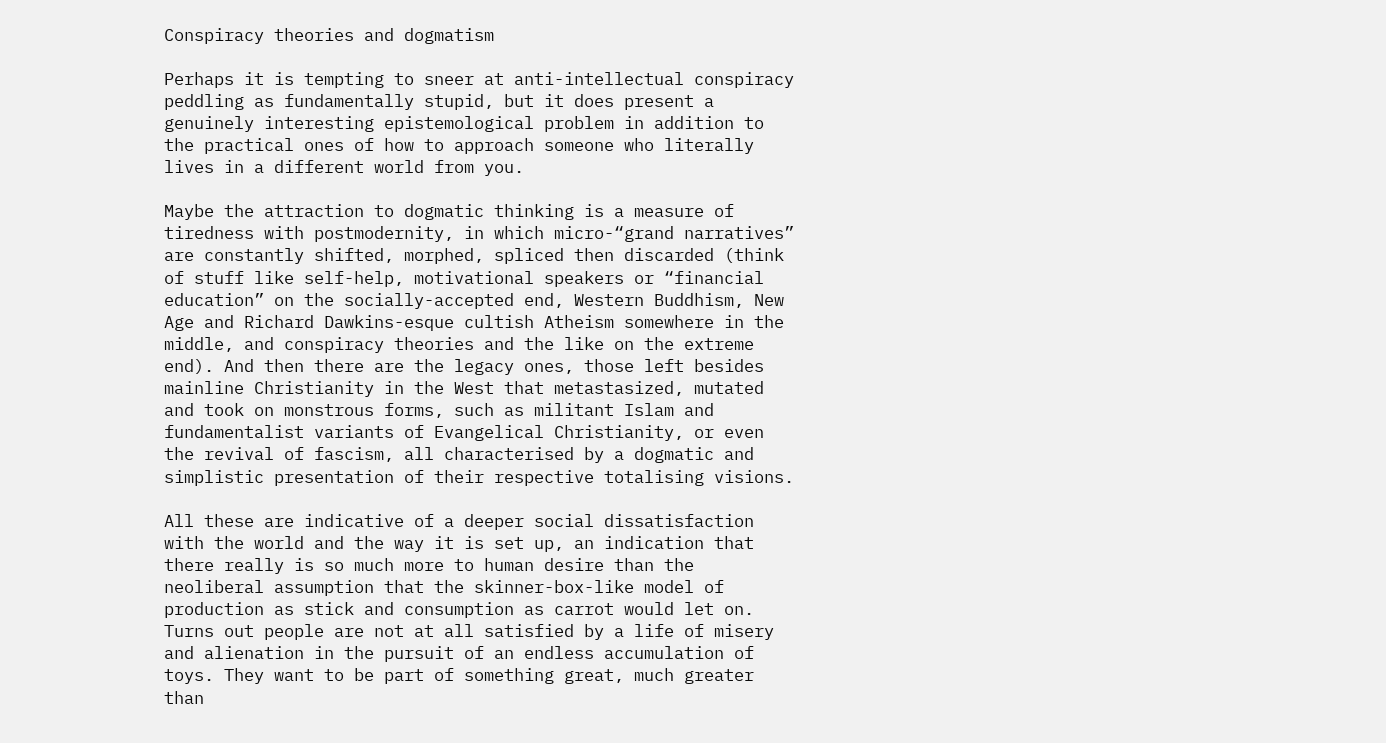Conspiracy theories and dogmatism

Perhaps it is tempting to sneer at anti-intellectual conspiracy peddling as fundamentally stupid, but it does present a genuinely interesting epistemological problem in addition to the practical ones of how to approach someone who literally lives in a different world from you.

Maybe the attraction to dogmatic thinking is a measure of tiredness with postmodernity, in which micro-“grand narratives” are constantly shifted, morphed, spliced then discarded (think of stuff like self-help, motivational speakers or “financial education” on the socially-accepted end, Western Buddhism, New Age and Richard Dawkins-esque cultish Atheism somewhere in the middle, and conspiracy theories and the like on the extreme end). And then there are the legacy ones, those left besides mainline Christianity in the West that metastasized, mutated and took on monstrous forms, such as militant Islam and fundamentalist variants of Evangelical Christianity, or even the revival of fascism, all characterised by a dogmatic and simplistic presentation of their respective totalising visions.

All these are indicative of a deeper social dissatisfaction with the world and the way it is set up, an indication that there really is so much more to human desire than the neoliberal assumption that the skinner-box-like model of production as stick and consumption as carrot would let on. Turns out people are not at all satisfied by a life of misery and alienation in the pursuit of an endless accumulation of toys. They want to be part of something great, much greater than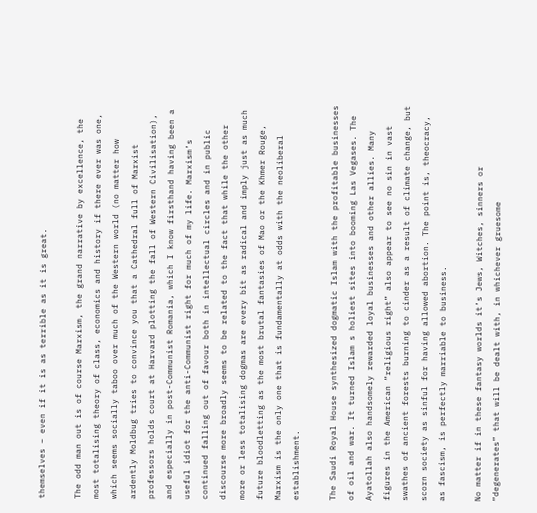themselves – even if it is as terrible as it is great.

The odd man out is of course Marxism, the grand narrative by excellence, the most totalising theory of class, economics and history if there ever was one, which seems socially taboo over much of the Western world (no matter how ardently Moldbug tries to convince you that a Cathedral full of Marxist professors holds court at Harvard plotting the fall of Western Civilisation), and especially in post-Communist Romania, which I know firsthand having been a useful idiot for the anti-Communist right for much of my life. Marxism’s continued falling out of favour both in intellectual circles and in public discourse more broadly seems to be related to the fact that while the other more or less totalising dogmas are every bit as radical and imply just as much future bloodletting as the most brutal fantasies of Mao or the Khmer Rouge, Marxism is the only one that is fundamentally at odds with the neoliberal establishment.

The Saudi Royal House synthesized dogmatic Islam with the profitable businesses of oil and war. It turned Islam s holiest sites into booming Las Vegases. The Ayatollah also handsomely rewarded loyal businesses and other allies. Many figures in the American “religious right” also appear to see no sin in vast swathes of ancient forests burning to cinder as a result of climate change, but scorn society as sinful for having allowed abortion. The point is, theocracy, as fascism, is perfectly marriable to business.

No matter if in these fantasy worlds it’s Jews, Witches, sinners or “degenerates” that will be dealt with, in whichever gruesome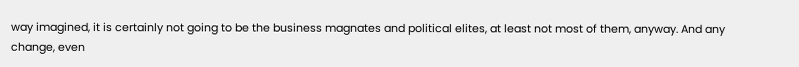way imagined, it is certainly not going to be the business magnates and political elites, at least not most of them, anyway. And any change, even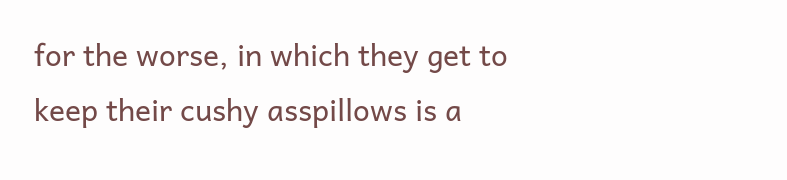for the worse, in which they get to keep their cushy asspillows is a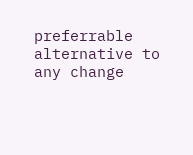preferrable alternative to any change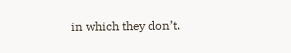in which they don’t.